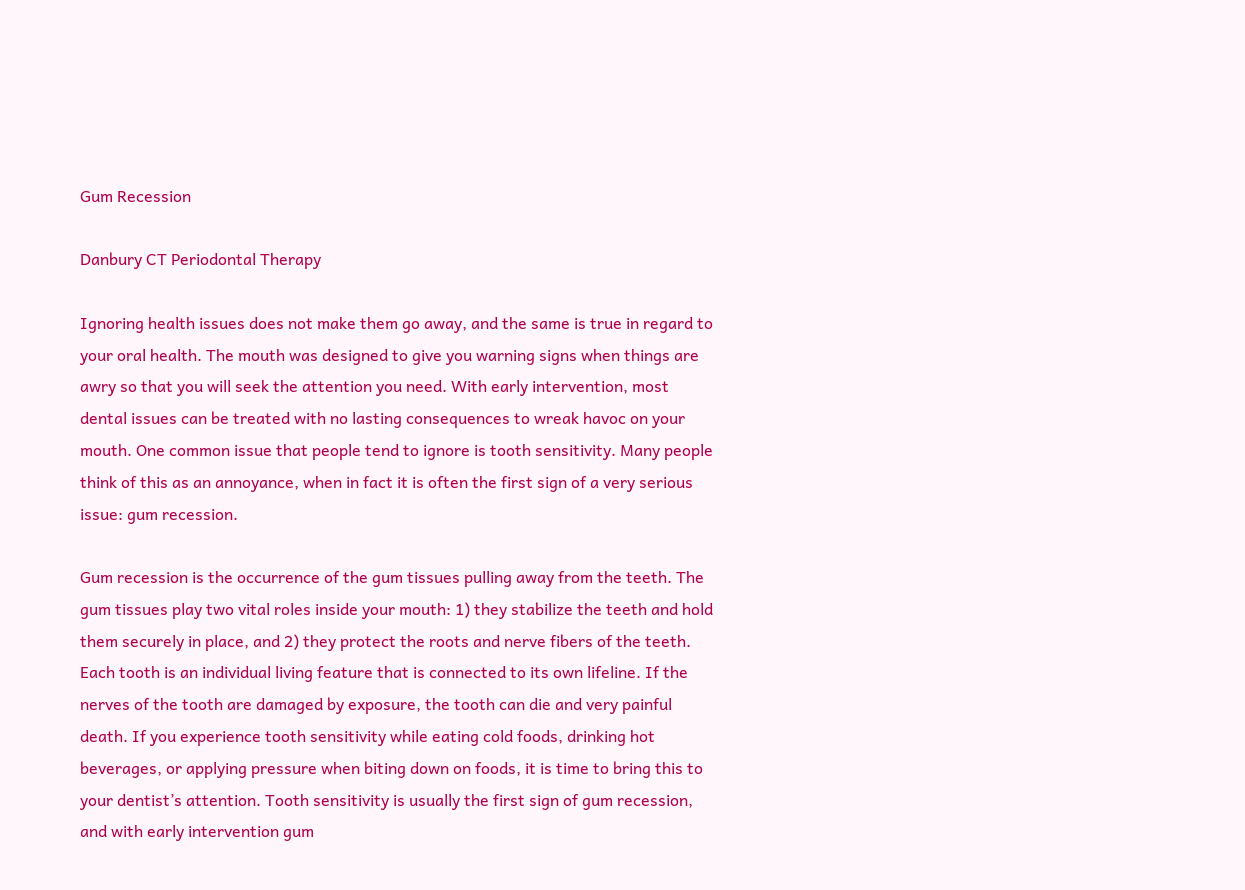Gum Recession

Danbury CT Periodontal Therapy

Ignoring health issues does not make them go away, and the same is true in regard to your oral health. The mouth was designed to give you warning signs when things are awry so that you will seek the attention you need. With early intervention, most dental issues can be treated with no lasting consequences to wreak havoc on your mouth. One common issue that people tend to ignore is tooth sensitivity. Many people think of this as an annoyance, when in fact it is often the first sign of a very serious issue: gum recession.

Gum recession is the occurrence of the gum tissues pulling away from the teeth. The gum tissues play two vital roles inside your mouth: 1) they stabilize the teeth and hold them securely in place, and 2) they protect the roots and nerve fibers of the teeth. Each tooth is an individual living feature that is connected to its own lifeline. If the nerves of the tooth are damaged by exposure, the tooth can die and very painful death. If you experience tooth sensitivity while eating cold foods, drinking hot beverages, or applying pressure when biting down on foods, it is time to bring this to your dentist’s attention. Tooth sensitivity is usually the first sign of gum recession, and with early intervention gum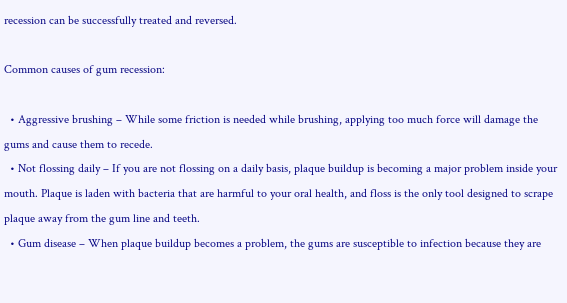recession can be successfully treated and reversed.

Common causes of gum recession:

  • Aggressive brushing – While some friction is needed while brushing, applying too much force will damage the gums and cause them to recede.
  • Not flossing daily – If you are not flossing on a daily basis, plaque buildup is becoming a major problem inside your mouth. Plaque is laden with bacteria that are harmful to your oral health, and floss is the only tool designed to scrape plaque away from the gum line and teeth.
  • Gum disease – When plaque buildup becomes a problem, the gums are susceptible to infection because they are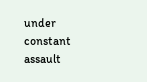under constant assault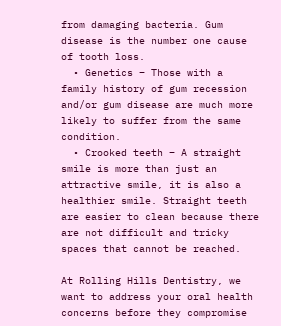from damaging bacteria. Gum disease is the number one cause of tooth loss.
  • Genetics – Those with a family history of gum recession and/or gum disease are much more likely to suffer from the same condition.
  • Crooked teeth – A straight smile is more than just an attractive smile, it is also a healthier smile. Straight teeth are easier to clean because there are not difficult and tricky spaces that cannot be reached.

At Rolling Hills Dentistry, we want to address your oral health concerns before they compromise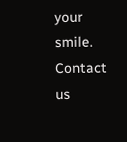your smile. Contact us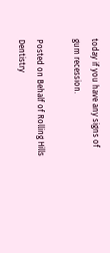today if you have any signs of gum recession.

Posted on Behalf of Rolling Hills Dentistry